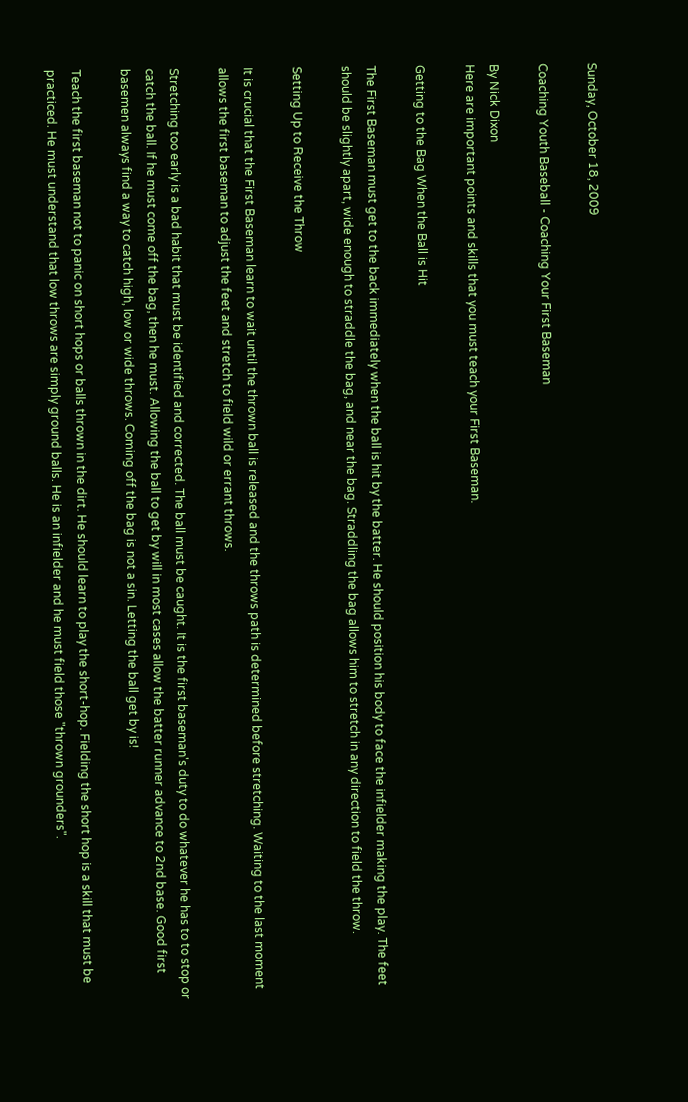Sunday, October 18, 2009

Coaching Youth Baseball - Coaching Your First Baseman

By Nick Dixon
Here are important points and skills that you must teach your First Baseman.

Getting to the Bag When the Ball is Hit

The First Baseman must get to the back immediately when the ball is hit by the batter. He should position his body to face the infielder making the play. The feet should be slightly apart, wide enough to straddle the bag, and near the bag. Straddling the bag allows him to stretch in any direction to field the throw.

Setting Up to Receive the Throw

It is crucial that the First Baseman learn to wait until the thrown ball is released and the throws path is determined before stretching. Waiting to the last moment allows the first baseman to adjust the feet and stretch to field wild or errant throws.

Stretching too early is a bad habit that must be identified and corrected. The ball must be caught. It is the first baseman's duty to do whatever he has to to stop or catch the ball. If he must come off the bag, then he must. Allowing the ball to get by will in most cases allow the batter runner advance to 2nd base. Good first basemen always find a way to catch high, low or wide throws. Coming off the bag is not a sin. Letting the ball get by is!

Teach the first baseman not to panic on short hops or balls thrown in the dirt. He should learn to play the short-hop. Fielding the short hop is a skill that must be practiced. He must understand that low throws are simply ground balls. He is an infielder and he must field those "thrown grounders".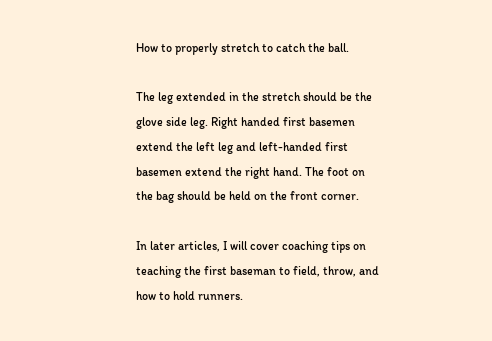How to properly stretch to catch the ball.

The leg extended in the stretch should be the glove side leg. Right handed first basemen extend the left leg and left-handed first basemen extend the right hand. The foot on the bag should be held on the front corner.

In later articles, I will cover coaching tips on teaching the first baseman to field, throw, and how to hold runners.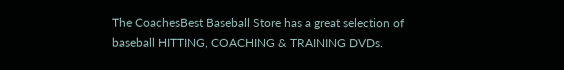The CoachesBest Baseball Store has a great selection of baseball HITTING, COACHING & TRAINING DVDs.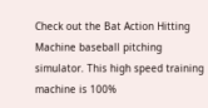Check out the Bat Action Hitting Machine baseball pitching simulator. This high speed training machine is 100%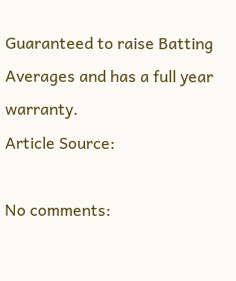Guaranteed to raise Batting Averages and has a full year warranty.
Article Source:

No comments: